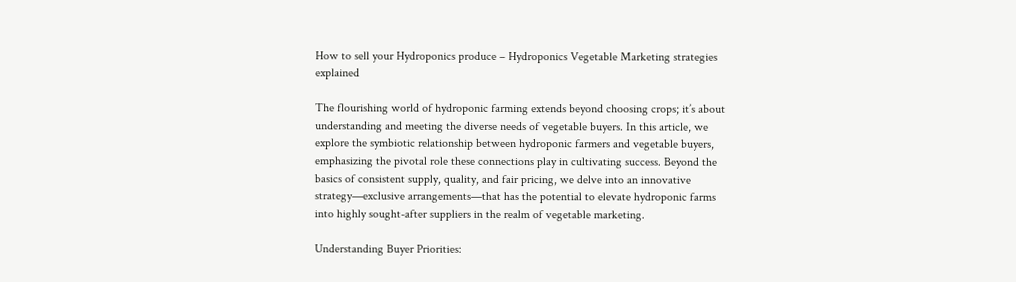How to sell your Hydroponics produce – Hydroponics Vegetable Marketing strategies explained

The flourishing world of hydroponic farming extends beyond choosing crops; it’s about understanding and meeting the diverse needs of vegetable buyers. In this article, we explore the symbiotic relationship between hydroponic farmers and vegetable buyers, emphasizing the pivotal role these connections play in cultivating success. Beyond the basics of consistent supply, quality, and fair pricing, we delve into an innovative strategy—exclusive arrangements—that has the potential to elevate hydroponic farms into highly sought-after suppliers in the realm of vegetable marketing.

Understanding Buyer Priorities: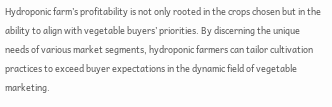Hydroponic farm’s profitability is not only rooted in the crops chosen but in the ability to align with vegetable buyers’ priorities. By discerning the unique needs of various market segments, hydroponic farmers can tailor cultivation practices to exceed buyer expectations in the dynamic field of vegetable marketing.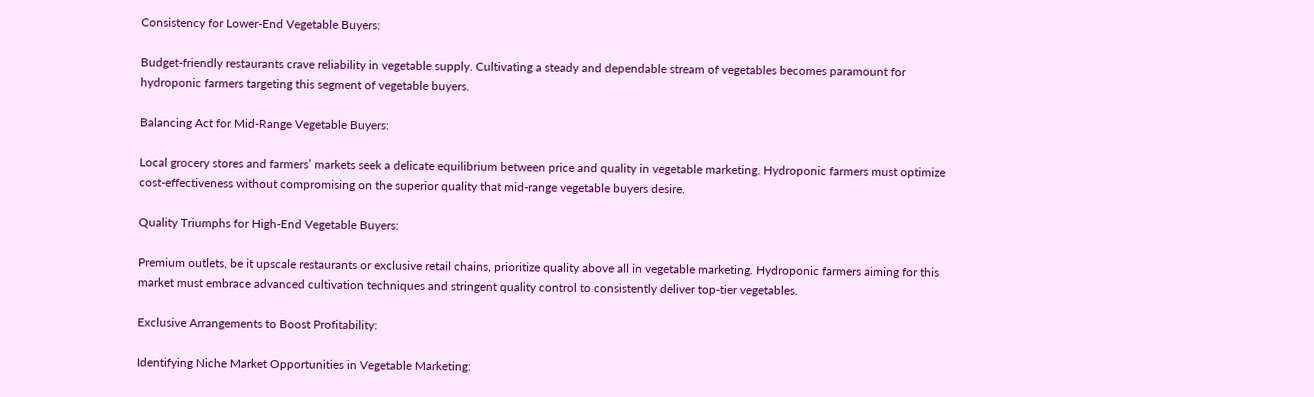Consistency for Lower-End Vegetable Buyers:

Budget-friendly restaurants crave reliability in vegetable supply. Cultivating a steady and dependable stream of vegetables becomes paramount for hydroponic farmers targeting this segment of vegetable buyers.

Balancing Act for Mid-Range Vegetable Buyers:

Local grocery stores and farmers’ markets seek a delicate equilibrium between price and quality in vegetable marketing. Hydroponic farmers must optimize cost-effectiveness without compromising on the superior quality that mid-range vegetable buyers desire.

Quality Triumphs for High-End Vegetable Buyers:

Premium outlets, be it upscale restaurants or exclusive retail chains, prioritize quality above all in vegetable marketing. Hydroponic farmers aiming for this market must embrace advanced cultivation techniques and stringent quality control to consistently deliver top-tier vegetables.

Exclusive Arrangements to Boost Profitability:

Identifying Niche Market Opportunities in Vegetable Marketing: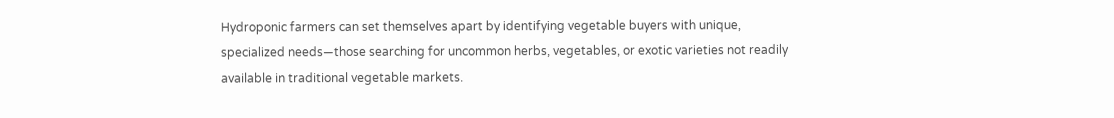Hydroponic farmers can set themselves apart by identifying vegetable buyers with unique, specialized needs—those searching for uncommon herbs, vegetables, or exotic varieties not readily available in traditional vegetable markets.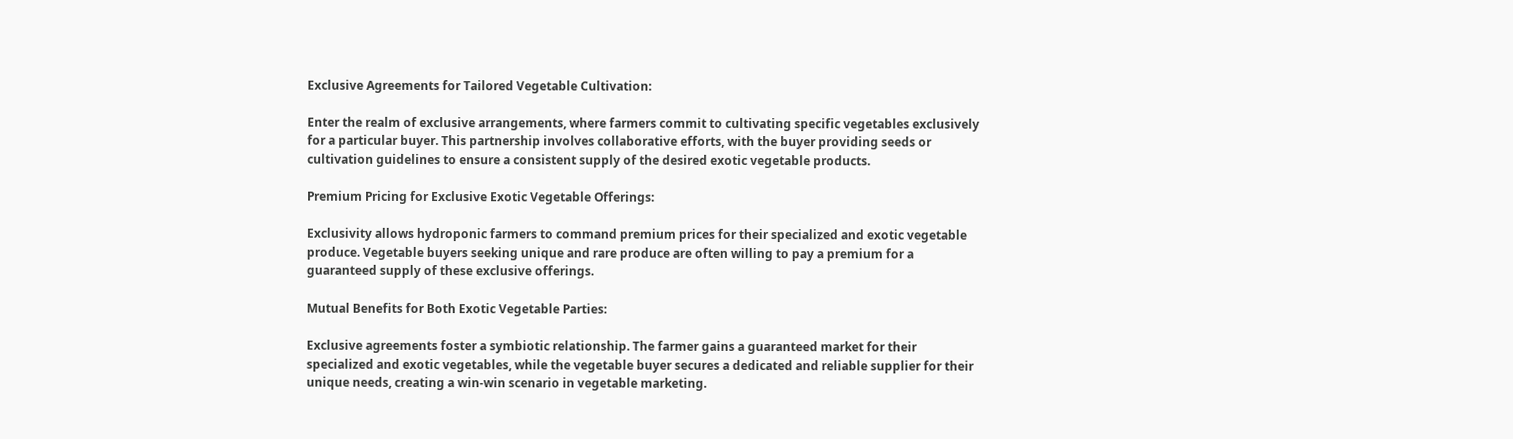Exclusive Agreements for Tailored Vegetable Cultivation:

Enter the realm of exclusive arrangements, where farmers commit to cultivating specific vegetables exclusively for a particular buyer. This partnership involves collaborative efforts, with the buyer providing seeds or cultivation guidelines to ensure a consistent supply of the desired exotic vegetable products.

Premium Pricing for Exclusive Exotic Vegetable Offerings:

Exclusivity allows hydroponic farmers to command premium prices for their specialized and exotic vegetable produce. Vegetable buyers seeking unique and rare produce are often willing to pay a premium for a guaranteed supply of these exclusive offerings.

Mutual Benefits for Both Exotic Vegetable Parties:

Exclusive agreements foster a symbiotic relationship. The farmer gains a guaranteed market for their specialized and exotic vegetables, while the vegetable buyer secures a dedicated and reliable supplier for their unique needs, creating a win-win scenario in vegetable marketing.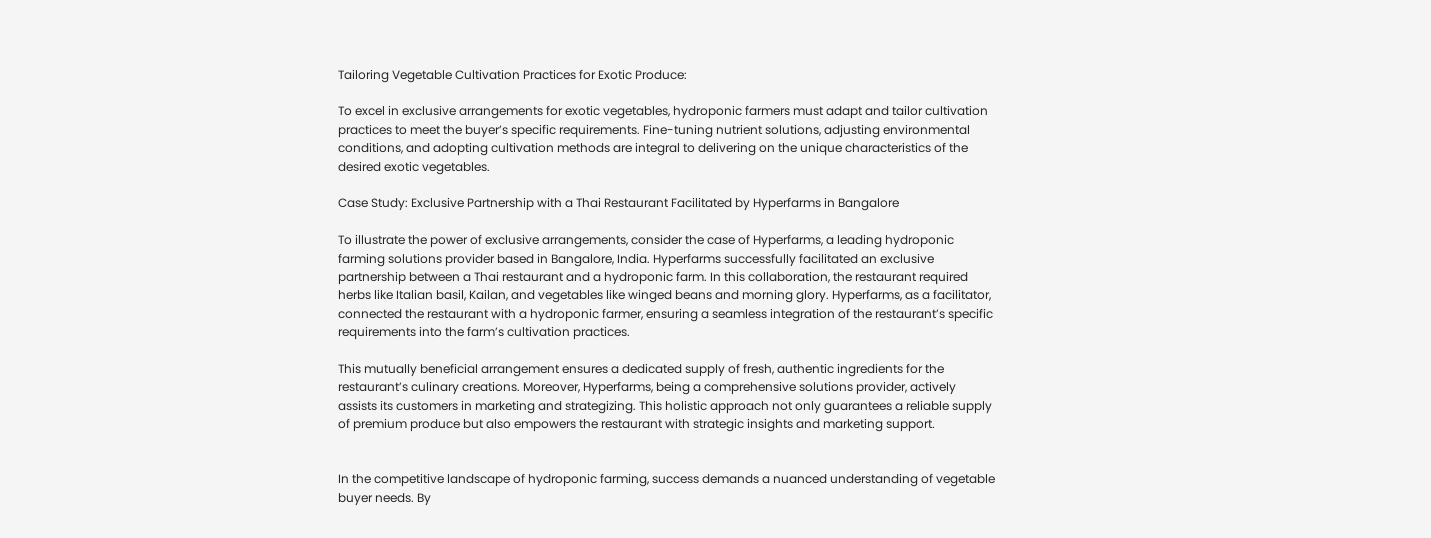Tailoring Vegetable Cultivation Practices for Exotic Produce:

To excel in exclusive arrangements for exotic vegetables, hydroponic farmers must adapt and tailor cultivation practices to meet the buyer’s specific requirements. Fine-tuning nutrient solutions, adjusting environmental conditions, and adopting cultivation methods are integral to delivering on the unique characteristics of the desired exotic vegetables.

Case Study: Exclusive Partnership with a Thai Restaurant Facilitated by Hyperfarms in Bangalore

To illustrate the power of exclusive arrangements, consider the case of Hyperfarms, a leading hydroponic farming solutions provider based in Bangalore, India. Hyperfarms successfully facilitated an exclusive partnership between a Thai restaurant and a hydroponic farm. In this collaboration, the restaurant required herbs like Italian basil, Kailan, and vegetables like winged beans and morning glory. Hyperfarms, as a facilitator, connected the restaurant with a hydroponic farmer, ensuring a seamless integration of the restaurant’s specific requirements into the farm’s cultivation practices.

This mutually beneficial arrangement ensures a dedicated supply of fresh, authentic ingredients for the restaurant’s culinary creations. Moreover, Hyperfarms, being a comprehensive solutions provider, actively assists its customers in marketing and strategizing. This holistic approach not only guarantees a reliable supply of premium produce but also empowers the restaurant with strategic insights and marketing support.


In the competitive landscape of hydroponic farming, success demands a nuanced understanding of vegetable buyer needs. By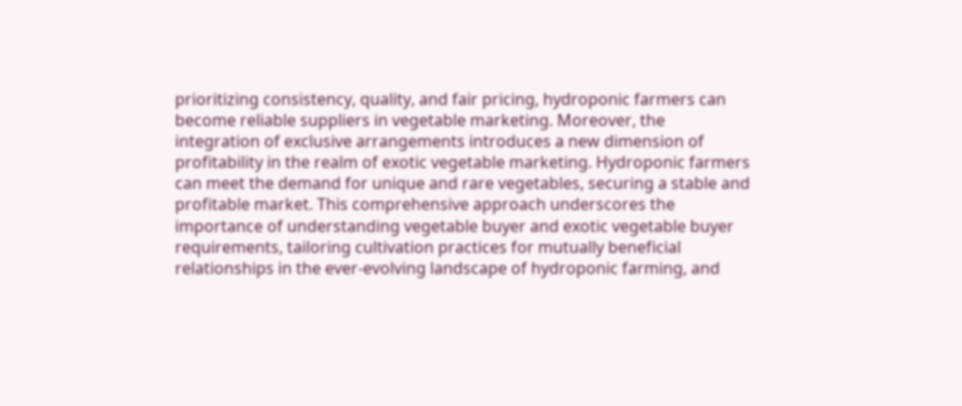prioritizing consistency, quality, and fair pricing, hydroponic farmers can become reliable suppliers in vegetable marketing. Moreover, the integration of exclusive arrangements introduces a new dimension of profitability in the realm of exotic vegetable marketing. Hydroponic farmers can meet the demand for unique and rare vegetables, securing a stable and profitable market. This comprehensive approach underscores the importance of understanding vegetable buyer and exotic vegetable buyer requirements, tailoring cultivation practices for mutually beneficial relationships in the ever-evolving landscape of hydroponic farming, and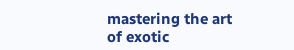mastering the art of exotic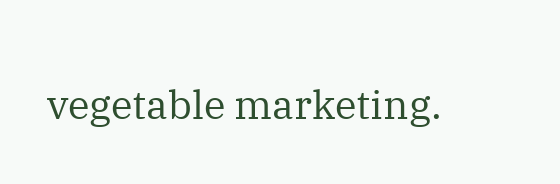vegetable marketing.